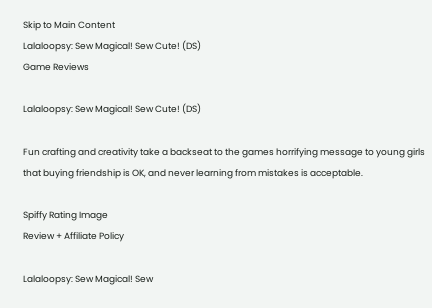Skip to Main Content
Lalaloopsy: Sew Magical! Sew Cute! (DS)
Game Reviews

Lalaloopsy: Sew Magical! Sew Cute! (DS)

Fun crafting and creativity take a backseat to the games horrifying message to young girls that buying friendship is OK, and never learning from mistakes is acceptable.

Spiffy Rating Image
Review + Affiliate Policy

Lalaloopsy: Sew Magical! Sew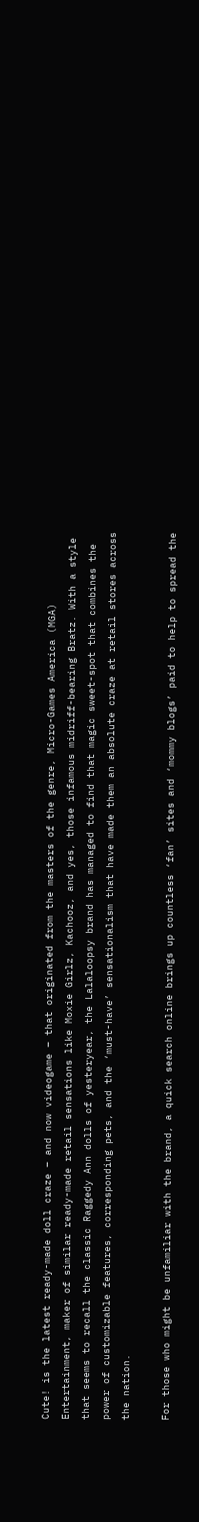Cute! is the latest ready-made doll craze – and now videogame – that originated from the masters of the genre, Micro-Games America (MGA) Entertainment, maker of similar ready-made retail sensations like Moxie Girlz, Kachooz, and yes, those infamous midriff-bearing Bratz. With a style that seems to recall the classic Raggedy Ann dolls of yesteryear, the Lalaloopsy brand has managed to find that magic sweet-spot that combines the power of customizable features, corresponding pets, and the ‘must-have’ sensationalism that have made them an absolute craze at retail stores across the nation.

For those who might be unfamiliar with the brand, a quick search online brings up countless ‘fan’ sites and ‘mommy blogs’ paid to help to spread the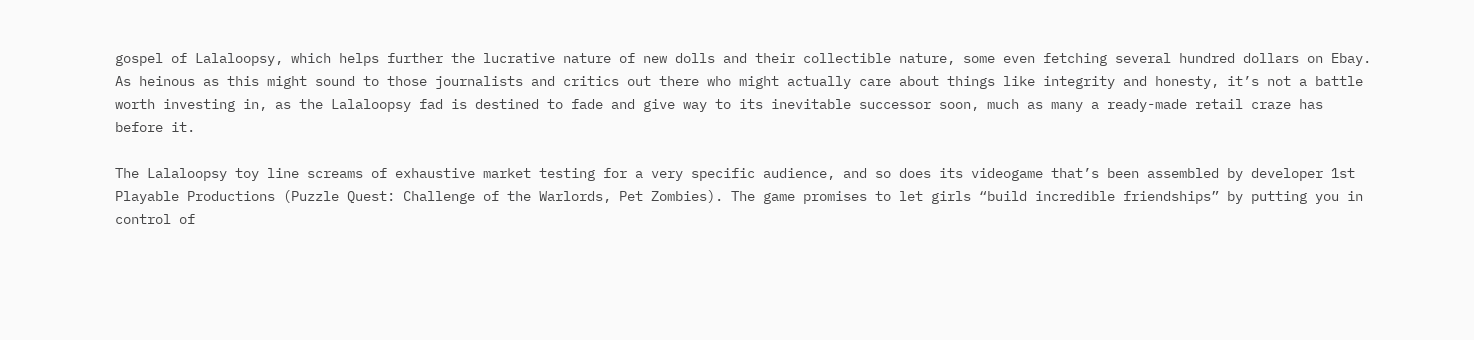gospel of Lalaloopsy, which helps further the lucrative nature of new dolls and their collectible nature, some even fetching several hundred dollars on Ebay. As heinous as this might sound to those journalists and critics out there who might actually care about things like integrity and honesty, it’s not a battle worth investing in, as the Lalaloopsy fad is destined to fade and give way to its inevitable successor soon, much as many a ready-made retail craze has before it.

The Lalaloopsy toy line screams of exhaustive market testing for a very specific audience, and so does its videogame that’s been assembled by developer 1st Playable Productions (Puzzle Quest: Challenge of the Warlords, Pet Zombies). The game promises to let girls “build incredible friendships” by putting you in control of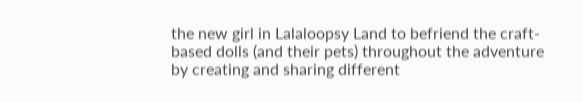the new girl in Lalaloopsy Land to befriend the craft-based dolls (and their pets) throughout the adventure by creating and sharing different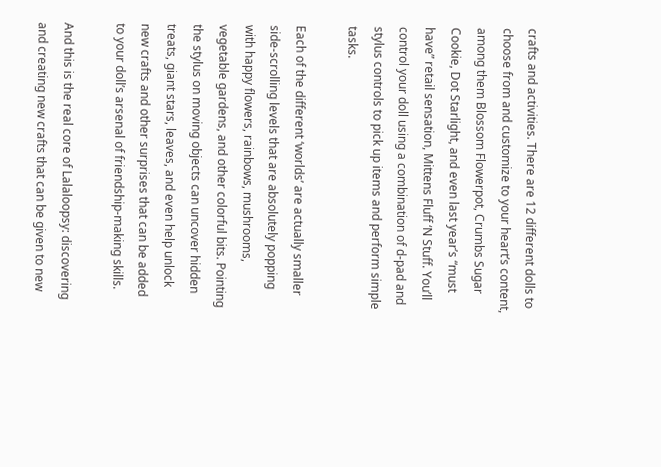crafts and activities. There are 12 different dolls to choose from and customize to your heart’s content, among them Blossom Flowerpot, Crumbs Sugar Cookie, Dot Starlight, and even last year’s “must have” retail sensation, Mittens Fluff ‘N Stuff. You’ll control your doll using a combination of d-pad and stylus controls to pick up items and perform simple tasks.

Each of the different ‘worlds’ are actually smaller side-scrolling levels that are absolutely popping with happy flowers, rainbows, mushrooms, vegetable gardens, and other colorful bits. Pointing the stylus on moving objects can uncover hidden treats, giant stars, leaves, and even help unlock new crafts and other surprises that can be added to your doll’s arsenal of friendship-making skills.

And this is the real core of Lalaloopsy: discovering and creating new crafts that can be given to new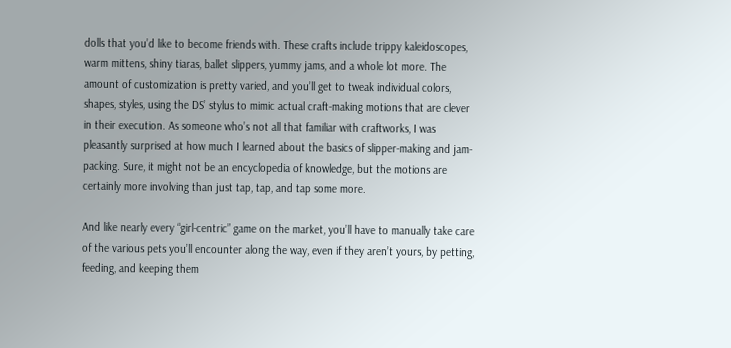dolls that you’d like to become friends with. These crafts include trippy kaleidoscopes, warm mittens, shiny tiaras, ballet slippers, yummy jams, and a whole lot more. The amount of customization is pretty varied, and you’ll get to tweak individual colors, shapes, styles, using the DS’ stylus to mimic actual craft-making motions that are clever in their execution. As someone who’s not all that familiar with craftworks, I was pleasantly surprised at how much I learned about the basics of slipper-making and jam-packing. Sure, it might not be an encyclopedia of knowledge, but the motions are certainly more involving than just tap, tap, and tap some more.

And like nearly every “girl-centric” game on the market, you’ll have to manually take care of the various pets you’ll encounter along the way, even if they aren’t yours, by petting, feeding, and keeping them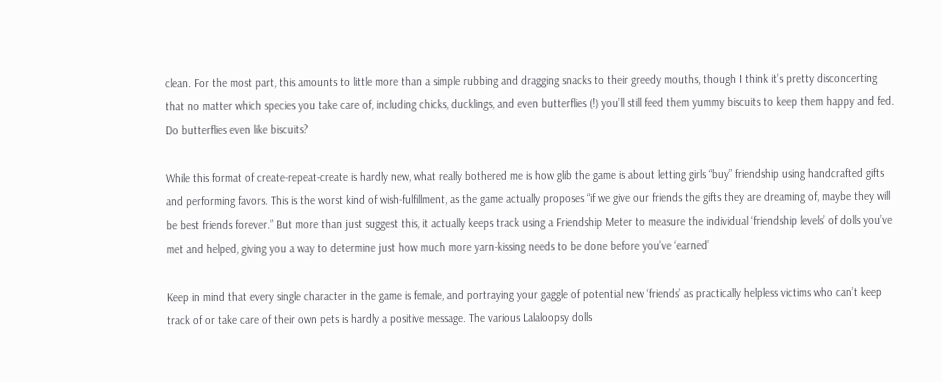clean. For the most part, this amounts to little more than a simple rubbing and dragging snacks to their greedy mouths, though I think it’s pretty disconcerting that no matter which species you take care of, including chicks, ducklings, and even butterflies (!) you’ll still feed them yummy biscuits to keep them happy and fed. Do butterflies even like biscuits?

While this format of create-repeat-create is hardly new, what really bothered me is how glib the game is about letting girls “buy” friendship using handcrafted gifts and performing favors. This is the worst kind of wish-fulfillment, as the game actually proposes “if we give our friends the gifts they are dreaming of, maybe they will be best friends forever.” But more than just suggest this, it actually keeps track using a Friendship Meter to measure the individual ‘friendship levels’ of dolls you’ve met and helped, giving you a way to determine just how much more yarn-kissing needs to be done before you’ve ‘earned’

Keep in mind that every single character in the game is female, and portraying your gaggle of potential new ‘friends’ as practically helpless victims who can’t keep track of or take care of their own pets is hardly a positive message. The various Lalaloopsy dolls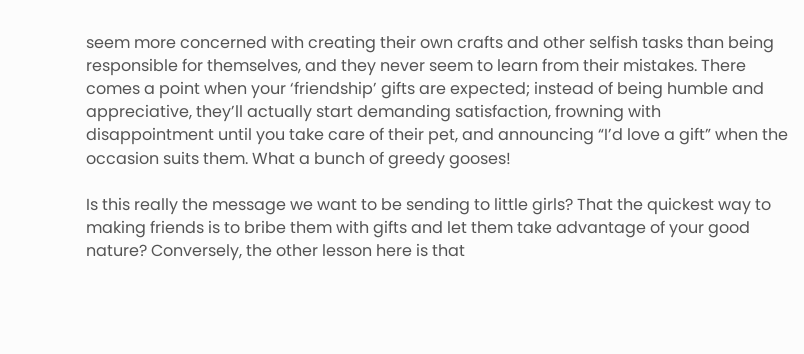seem more concerned with creating their own crafts and other selfish tasks than being responsible for themselves, and they never seem to learn from their mistakes. There comes a point when your ‘friendship’ gifts are expected; instead of being humble and appreciative, they’ll actually start demanding satisfaction, frowning with disappointment until you take care of their pet, and announcing “I’d love a gift” when the occasion suits them. What a bunch of greedy gooses!

Is this really the message we want to be sending to little girls? That the quickest way to making friends is to bribe them with gifts and let them take advantage of your good nature? Conversely, the other lesson here is that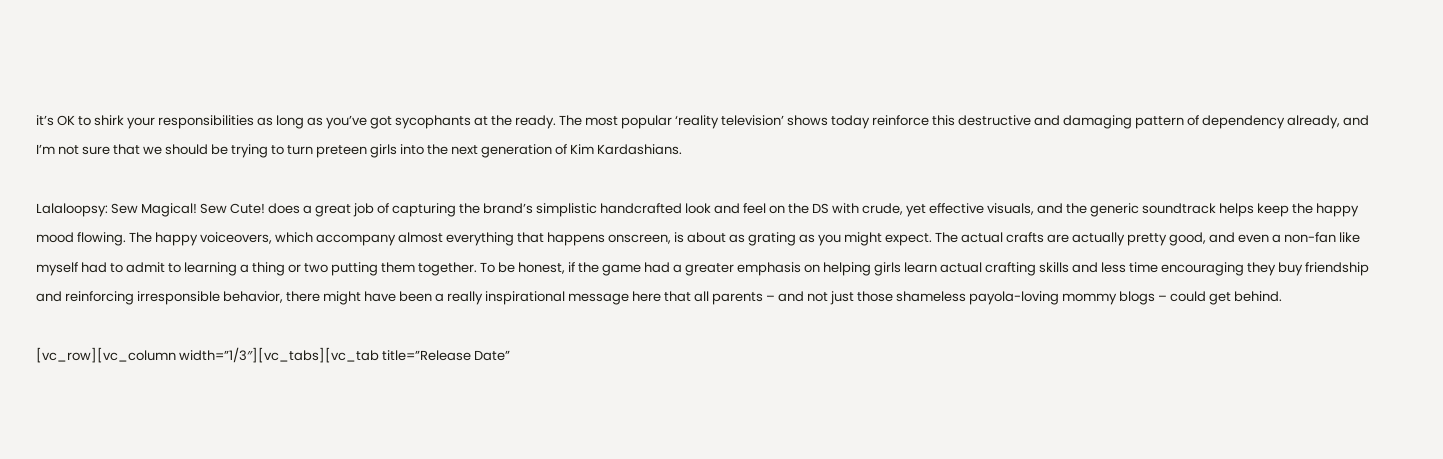it’s OK to shirk your responsibilities as long as you’ve got sycophants at the ready. The most popular ‘reality television’ shows today reinforce this destructive and damaging pattern of dependency already, and I’m not sure that we should be trying to turn preteen girls into the next generation of Kim Kardashians.

Lalaloopsy: Sew Magical! Sew Cute! does a great job of capturing the brand’s simplistic handcrafted look and feel on the DS with crude, yet effective visuals, and the generic soundtrack helps keep the happy mood flowing. The happy voiceovers, which accompany almost everything that happens onscreen, is about as grating as you might expect. The actual crafts are actually pretty good, and even a non-fan like myself had to admit to learning a thing or two putting them together. To be honest, if the game had a greater emphasis on helping girls learn actual crafting skills and less time encouraging they buy friendship and reinforcing irresponsible behavior, there might have been a really inspirational message here that all parents – and not just those shameless payola-loving mommy blogs – could get behind.

[vc_row][vc_column width=”1/3″][vc_tabs][vc_tab title=”Release Date”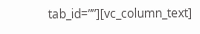tab_id=””][vc_column_text]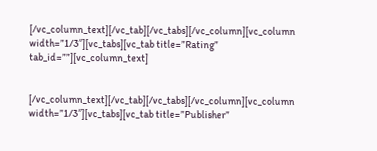[/vc_column_text][/vc_tab][/vc_tabs][/vc_column][vc_column width=”1/3″][vc_tabs][vc_tab title=”Rating” tab_id=””][vc_column_text]


[/vc_column_text][/vc_tab][/vc_tabs][/vc_column][vc_column width=”1/3″][vc_tabs][vc_tab title=”Publisher”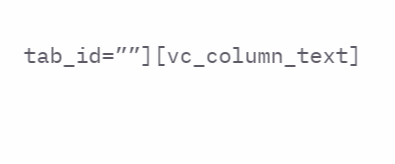tab_id=””][vc_column_text]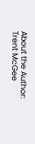About the Author: Trent McGee